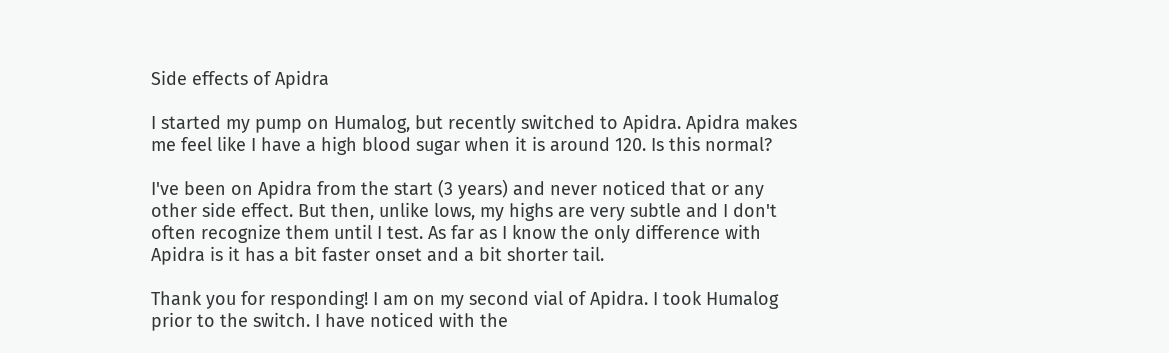Side effects of Apidra

I started my pump on Humalog, but recently switched to Apidra. Apidra makes me feel like I have a high blood sugar when it is around 120. Is this normal?

I've been on Apidra from the start (3 years) and never noticed that or any other side effect. But then, unlike lows, my highs are very subtle and I don't often recognize them until I test. As far as I know the only difference with Apidra is it has a bit faster onset and a bit shorter tail.

Thank you for responding! I am on my second vial of Apidra. I took Humalog prior to the switch. I have noticed with the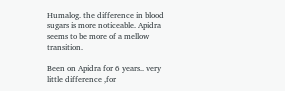Humalog. the difference in blood sugars is more noticeable. Apidra seems to be more of a mellow transition.

Been on Apidra for 6 years.. very little difference ,for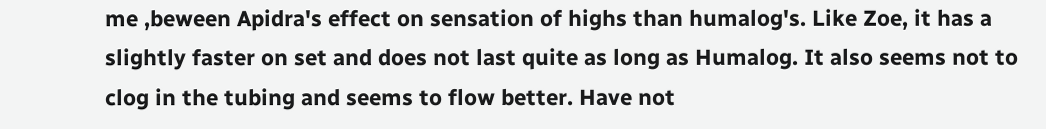me ,beween Apidra's effect on sensation of highs than humalog's. Like Zoe, it has a slightly faster on set and does not last quite as long as Humalog. It also seems not to clog in the tubing and seems to flow better. Have not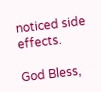noticed side effects.

God Bless,